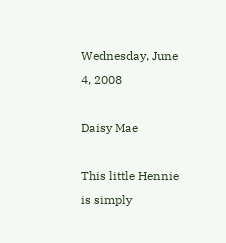Wednesday, June 4, 2008

Daisy Mae

This little Hennie is simply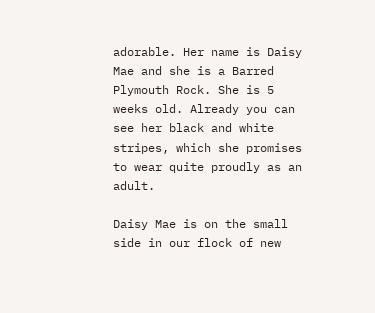adorable. Her name is Daisy Mae and she is a Barred Plymouth Rock. She is 5 weeks old. Already you can see her black and white stripes, which she promises to wear quite proudly as an adult.

Daisy Mae is on the small side in our flock of new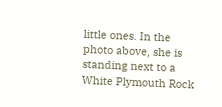little ones. In the photo above, she is standing next to a White Plymouth Rock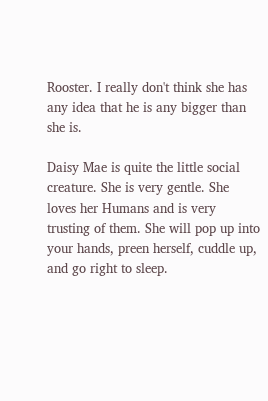Rooster. I really don't think she has any idea that he is any bigger than she is.

Daisy Mae is quite the little social creature. She is very gentle. She loves her Humans and is very trusting of them. She will pop up into your hands, preen herself, cuddle up, and go right to sleep.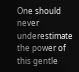One should never underestimate the power of this gentle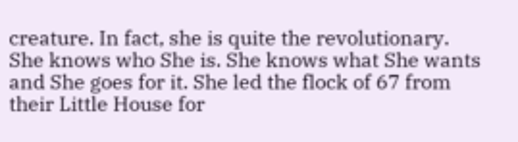creature. In fact, she is quite the revolutionary. She knows who She is. She knows what She wants and She goes for it. She led the flock of 67 from their Little House for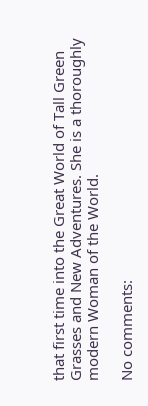that first time into the Great World of Tall Green Grasses and New Adventures. She is a thoroughly modern Woman of the World.

No comments: